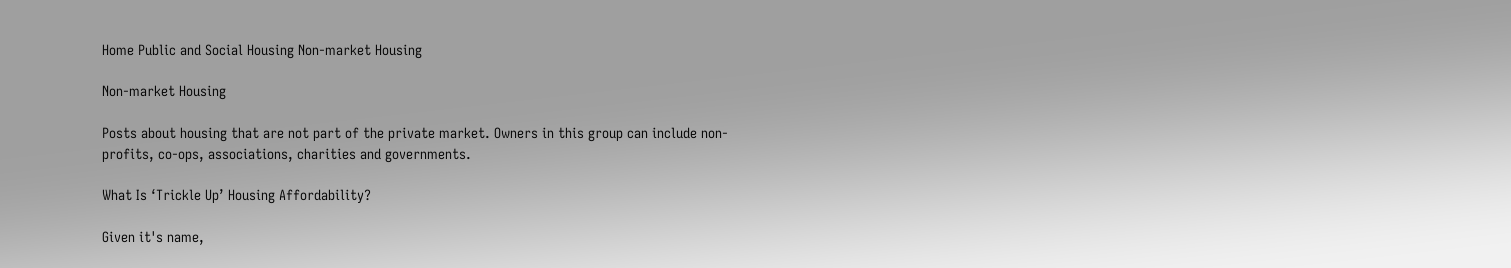Home Public and Social Housing Non-market Housing

Non-market Housing

Posts about housing that are not part of the private market. Owners in this group can include non-profits, co-ops, associations, charities and governments.

What Is ‘Trickle Up’ Housing Affordability?

Given it's name,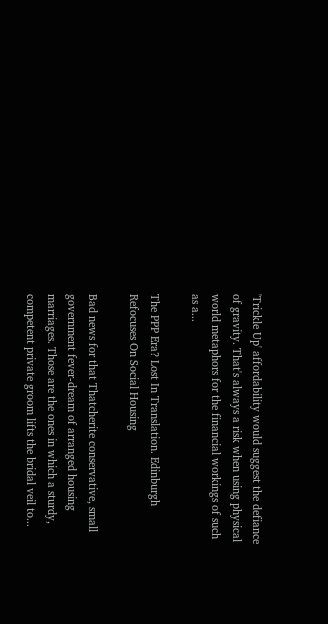'Trickle Up' affordability would suggest the defiance of gravity. That's always a risk when using physical world metaphors for the financial workings of such as a...

The PPP Era? Lost In Translation. Edinburgh Refocuses On Social Housing

Bad news for that Thatcherite conservative, small government fever-dream of arranged housing marriages. Those are the ones in which a sturdy, competent private groom lifts the bridal veil to...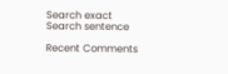Search exact
Search sentence

Recent Comments